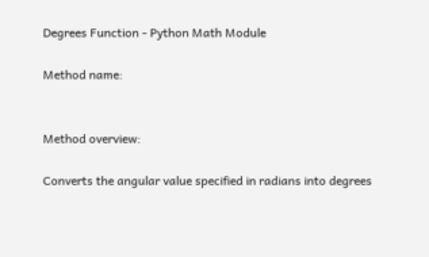Degrees Function - Python Math Module

Method name:


Method overview:

Converts the angular value specified in radians into degrees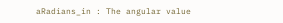aRadians_in : The angular value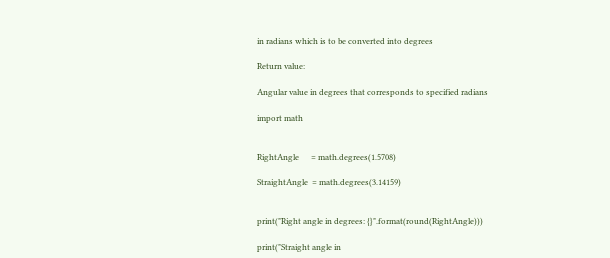in radians which is to be converted into degrees

Return value:

Angular value in degrees that corresponds to specified radians

import math


RightAngle      = math.degrees(1.5708)

StraightAngle  = math.degrees(3.14159)


print("Right angle in degrees: {}".format(round(RightAngle)))

print("Straight angle in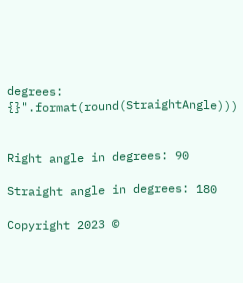degrees: {}".format(round(StraightAngle)))


Right angle in degrees: 90

Straight angle in degrees: 180

Copyright 2023 ©